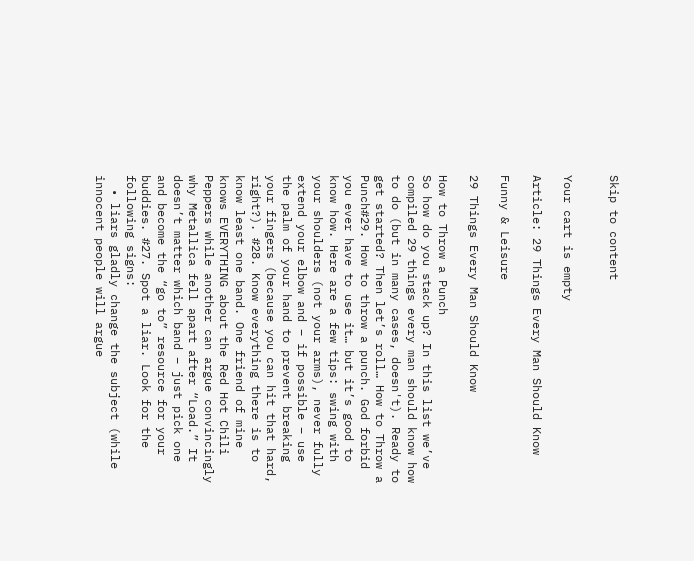Skip to content


Your cart is empty

Article: 29 Things Every Man Should Know

Funny & Leisure

29 Things Every Man Should Know

How to Throw a Punch
So how do you stack up? In this list we’ve compiled 29 things every man should know how to do (but in many cases, doesn't). Ready to get started? Then let’s roll… How to Throw a Punch#29. How to throw a punch. God forbid you ever have to use it… but it’s good to know how. Here are a few tips: swing with your shoulders (not your arms), never fully extend your elbow and – if possible – use the palm of your hand to prevent breaking your fingers (because you can hit that hard, right?). #28. Know everything there is to know least one band. One friend of mine knows EVERYTHING about the Red Hot Chili Peppers while another can argue convincingly why Metallica fell apart after “Load.” It doesn’t matter which band – just pick one and become the “go to” resource for your buddies. #27. Spot a liar. Look for the following signs:
  • liars gladly change the subject (while innocent people will argue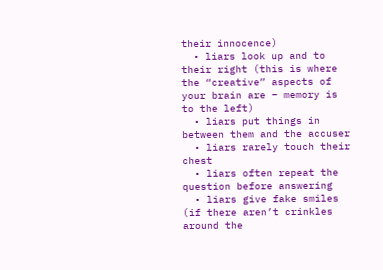their innocence)
  • liars look up and to their right (this is where the “creative” aspects of your brain are – memory is to the left)
  • liars put things in between them and the accuser
  • liars rarely touch their chest
  • liars often repeat the question before answering
  • liars give fake smiles (if there aren’t crinkles around the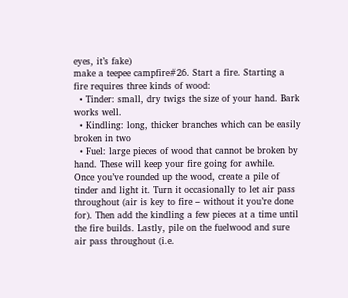eyes, it’s fake)
make a teepee campfire#26. Start a fire. Starting a fire requires three kinds of wood:
  • Tinder: small, dry twigs the size of your hand. Bark works well.
  • Kindling: long, thicker branches which can be easily broken in two
  • Fuel: large pieces of wood that cannot be broken by hand. These will keep your fire going for awhile.
Once you’ve rounded up the wood, create a pile of tinder and light it. Turn it occasionally to let air pass throughout (air is key to fire – without it you’re done for). Then add the kindling a few pieces at a time until the fire builds. Lastly, pile on the fuelwood and sure air pass throughout (i.e.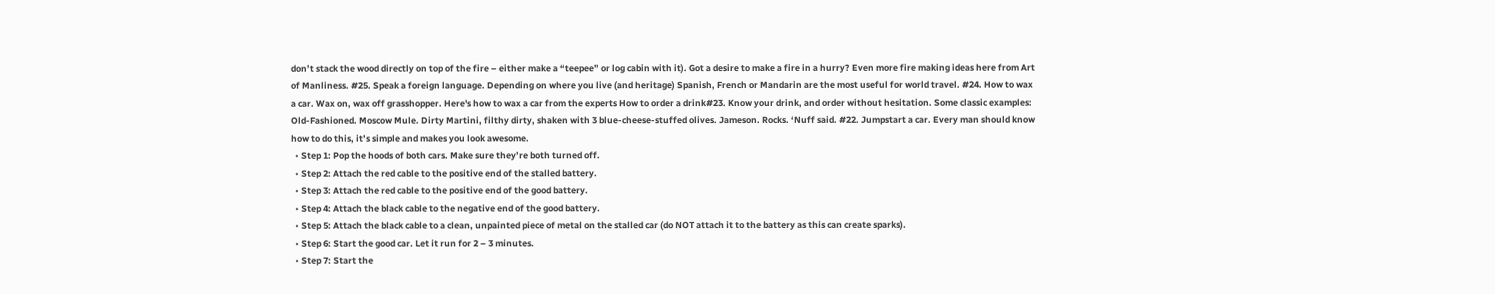don’t stack the wood directly on top of the fire – either make a “teepee” or log cabin with it). Got a desire to make a fire in a hurry? Even more fire making ideas here from Art of Manliness. #25. Speak a foreign language. Depending on where you live (and heritage) Spanish, French or Mandarin are the most useful for world travel. #24. How to wax a car. Wax on, wax off grasshopper. Here's how to wax a car from the experts How to order a drink#23. Know your drink, and order without hesitation. Some classic examples: Old-Fashioned. Moscow Mule. Dirty Martini, filthy dirty, shaken with 3 blue-cheese-stuffed olives. Jameson. Rocks. ‘Nuff said. #22. Jumpstart a car. Every man should know how to do this, it’s simple and makes you look awesome.
  • Step 1: Pop the hoods of both cars. Make sure they’re both turned off.
  • Step 2: Attach the red cable to the positive end of the stalled battery.
  • Step 3: Attach the red cable to the positive end of the good battery.
  • Step 4: Attach the black cable to the negative end of the good battery.
  • Step 5: Attach the black cable to a clean, unpainted piece of metal on the stalled car (do NOT attach it to the battery as this can create sparks).
  • Step 6: Start the good car. Let it run for 2 – 3 minutes.
  • Step 7: Start the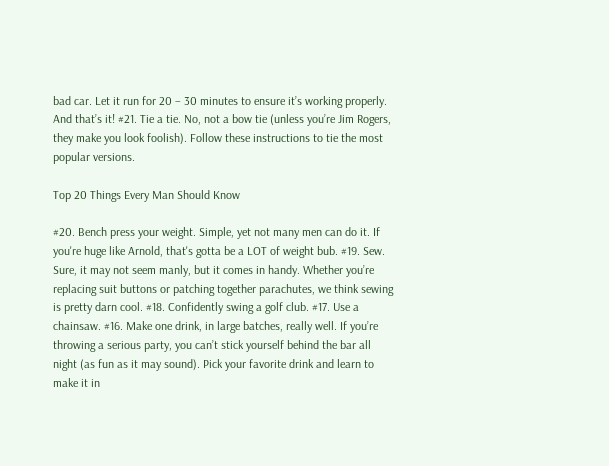bad car. Let it run for 20 – 30 minutes to ensure it’s working properly.
And that’s it! #21. Tie a tie. No, not a bow tie (unless you’re Jim Rogers, they make you look foolish). Follow these instructions to tie the most popular versions.

Top 20 Things Every Man Should Know

#20. Bench press your weight. Simple, yet not many men can do it. If you're huge like Arnold, that's gotta be a LOT of weight bub. #19. Sew. Sure, it may not seem manly, but it comes in handy. Whether you’re replacing suit buttons or patching together parachutes, we think sewing is pretty darn cool. #18. Confidently swing a golf club. #17. Use a chainsaw. #16. Make one drink, in large batches, really well. If you’re throwing a serious party, you can’t stick yourself behind the bar all night (as fun as it may sound). Pick your favorite drink and learn to make it in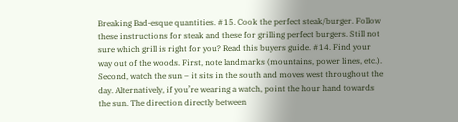Breaking Bad-esque quantities. #15. Cook the perfect steak/burger. Follow these instructions for steak and these for grilling perfect burgers. Still not sure which grill is right for you? Read this buyers guide. #14. Find your way out of the woods. First, note landmarks (mountains, power lines, etc.). Second, watch the sun – it sits in the south and moves west throughout the day. Alternatively, if you’re wearing a watch, point the hour hand towards the sun. The direction directly between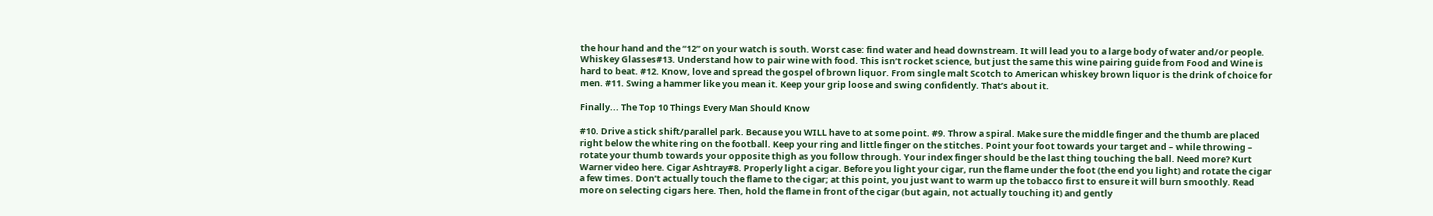the hour hand and the “12” on your watch is south. Worst case: find water and head downstream. It will lead you to a large body of water and/or people. Whiskey Glasses#13. Understand how to pair wine with food. This isn’t rocket science, but just the same this wine pairing guide from Food and Wine is hard to beat. #12. Know, love and spread the gospel of brown liquor. From single malt Scotch to American whiskey brown liquor is the drink of choice for men. #11. Swing a hammer like you mean it. Keep your grip loose and swing confidently. That’s about it.

Finally... The Top 10 Things Every Man Should Know

#10. Drive a stick shift/parallel park. Because you WILL have to at some point. #9. Throw a spiral. Make sure the middle finger and the thumb are placed right below the white ring on the football. Keep your ring and little finger on the stitches. Point your foot towards your target and – while throwing – rotate your thumb towards your opposite thigh as you follow through. Your index finger should be the last thing touching the ball. Need more? Kurt Warner video here. Cigar Ashtray#8. Properly light a cigar. Before you light your cigar, run the flame under the foot (the end you light) and rotate the cigar a few times. Don’t actually touch the flame to the cigar; at this point, you just want to warm up the tobacco first to ensure it will burn smoothly. Read more on selecting cigars here. Then, hold the flame in front of the cigar (but again, not actually touching it) and gently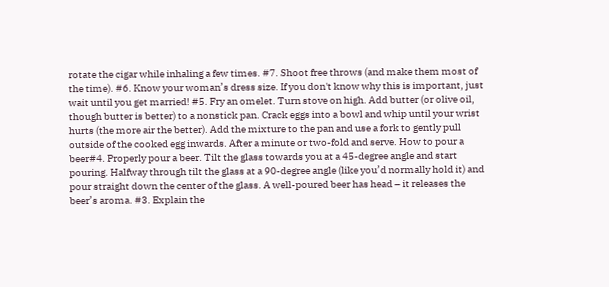rotate the cigar while inhaling a few times. #7. Shoot free throws (and make them most of the time). #6. Know your woman’s dress size. If you don't know why this is important, just wait until you get married! #5. Fry an omelet. Turn stove on high. Add butter (or olive oil, though butter is better) to a nonstick pan. Crack eggs into a bowl and whip until your wrist hurts (the more air the better). Add the mixture to the pan and use a fork to gently pull outside of the cooked egg inwards. After a minute or two-fold and serve. How to pour a beer#4. Properly pour a beer. Tilt the glass towards you at a 45-degree angle and start pouring. Halfway through tilt the glass at a 90-degree angle (like you’d normally hold it) and pour straight down the center of the glass. A well-poured beer has head – it releases the beer’s aroma. #3. Explain the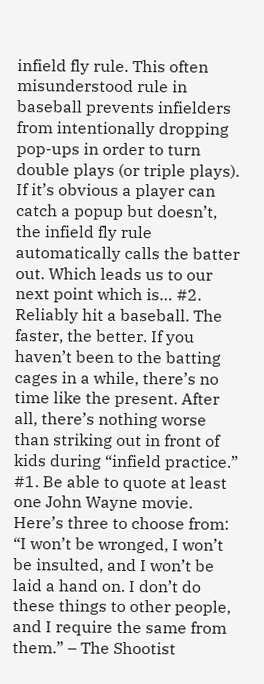infield fly rule. This often misunderstood rule in baseball prevents infielders from intentionally dropping pop-ups in order to turn double plays (or triple plays). If it’s obvious a player can catch a popup but doesn’t, the infield fly rule automatically calls the batter out. Which leads us to our next point which is… #2. Reliably hit a baseball. The faster, the better. If you haven’t been to the batting cages in a while, there’s no time like the present. After all, there’s nothing worse than striking out in front of kids during “infield practice.” #1. Be able to quote at least one John Wayne movie. Here’s three to choose from: “I won’t be wronged, I won’t be insulted, and I won’t be laid a hand on. I don’t do these things to other people, and I require the same from them.” – The Shootist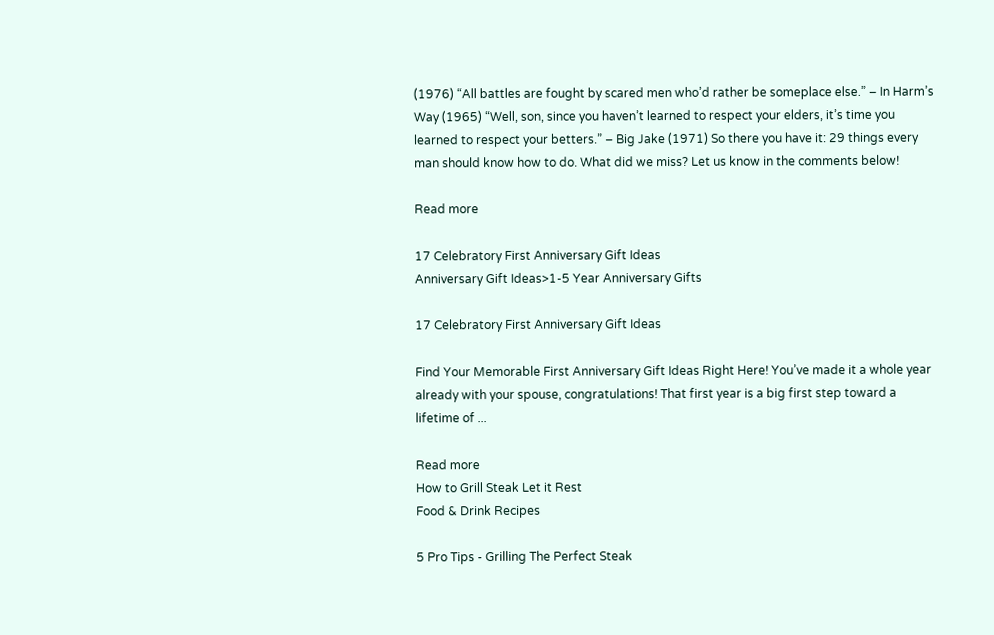(1976) “All battles are fought by scared men who’d rather be someplace else.” – In Harm’s Way (1965) “Well, son, since you haven’t learned to respect your elders, it’s time you learned to respect your betters.” – Big Jake (1971) So there you have it: 29 things every man should know how to do. What did we miss? Let us know in the comments below!

Read more

17 Celebratory First Anniversary Gift Ideas
Anniversary Gift Ideas>1-5 Year Anniversary Gifts

17 Celebratory First Anniversary Gift Ideas

Find Your Memorable First Anniversary Gift Ideas Right Here! You’ve made it a whole year already with your spouse, congratulations! That first year is a big first step toward a lifetime of ...

Read more
How to Grill Steak Let it Rest
Food & Drink Recipes

5 Pro Tips - Grilling The Perfect Steak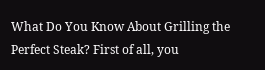What Do You Know About Grilling the Perfect Steak? First of all, you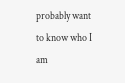probably want to know who I am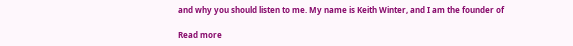and why you should listen to me. My name is Keith Winter, and I am the founder of

Read more